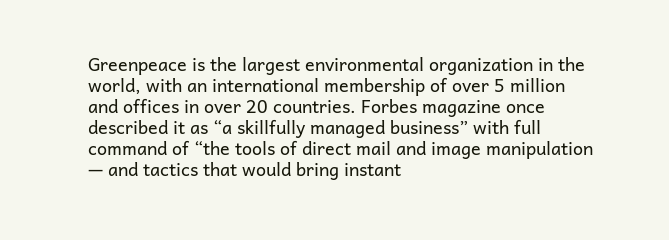Greenpeace is the largest environmental organization in the world, with an international membership of over 5 million and offices in over 20 countries. Forbes magazine once described it as “a skillfully managed business” with full command of “the tools of direct mail and image manipulation — and tactics that would bring instant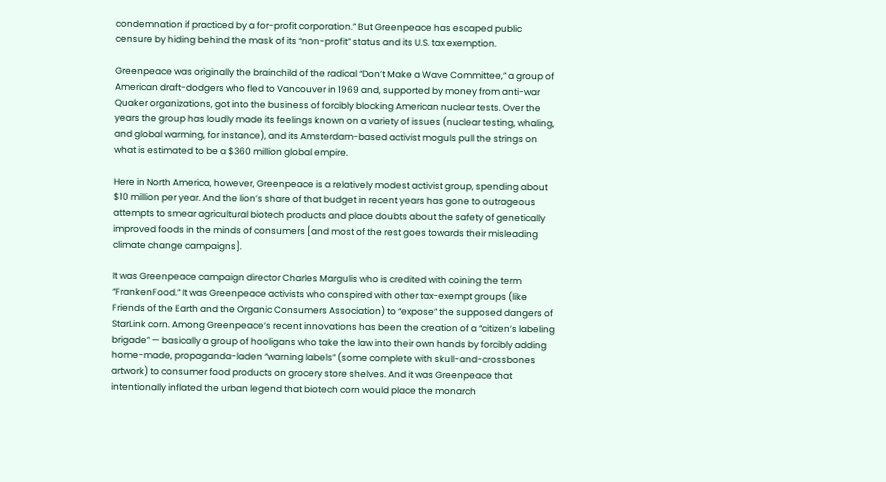condemnation if practiced by a for-profit corporation.” But Greenpeace has escaped public censure by hiding behind the mask of its “non-profit” status and its U.S. tax exemption.

Greenpeace was originally the brainchild of the radical “Don’t Make a Wave Committee,” a group of American draft-dodgers who fled to Vancouver in 1969 and, supported by money from anti-war Quaker organizations, got into the business of forcibly blocking American nuclear tests. Over the years the group has loudly made its feelings known on a variety of issues (nuclear testing, whaling, and global warming, for instance), and its Amsterdam-based activist moguls pull the strings on what is estimated to be a $360 million global empire.

Here in North America, however, Greenpeace is a relatively modest activist group, spending about $10 million per year. And the lion’s share of that budget in recent years has gone to outrageous attempts to smear agricultural biotech products and place doubts about the safety of genetically improved foods in the minds of consumers [and most of the rest goes towards their misleading climate change campaigns].

It was Greenpeace campaign director Charles Margulis who is credited with coining the term “FrankenFood.” It was Greenpeace activists who conspired with other tax-exempt groups (like Friends of the Earth and the Organic Consumers Association) to “expose” the supposed dangers of StarLink corn. Among Greenpeace’s recent innovations has been the creation of a “citizen’s labeling brigade” — basically a group of hooligans who take the law into their own hands by forcibly adding home-made, propaganda-laden “warning labels” (some complete with skull-and-crossbones artwork) to consumer food products on grocery store shelves. And it was Greenpeace that intentionally inflated the urban legend that biotech corn would place the monarch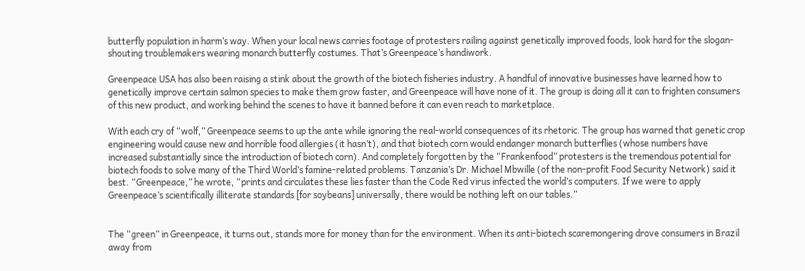butterfly population in harm’s way. When your local news carries footage of protesters railing against genetically improved foods, look hard for the slogan-shouting troublemakers wearing monarch butterfly costumes. That’s Greenpeace’s handiwork.

Greenpeace USA has also been raising a stink about the growth of the biotech fisheries industry. A handful of innovative businesses have learned how to genetically improve certain salmon species to make them grow faster, and Greenpeace will have none of it. The group is doing all it can to frighten consumers of this new product, and working behind the scenes to have it banned before it can even reach to marketplace.

With each cry of “wolf,” Greenpeace seems to up the ante while ignoring the real-world consequences of its rhetoric. The group has warned that genetic crop engineering would cause new and horrible food allergies (it hasn’t), and that biotech corn would endanger monarch butterflies (whose numbers have increased substantially since the introduction of biotech corn). And completely forgotten by the “Frankenfood” protesters is the tremendous potential for biotech foods to solve many of the Third World’s famine-related problems. Tanzania’s Dr. Michael Mbwille (of the non-profit Food Security Network) said it best. “Greenpeace,” he wrote, “prints and circulates these lies faster than the Code Red virus infected the world’s computers. If we were to apply Greenpeace’s scientifically illiterate standards [for soybeans] universally, there would be nothing left on our tables.”


The “green” in Greenpeace, it turns out, stands more for money than for the environment. When its anti-biotech scaremongering drove consumers in Brazil away from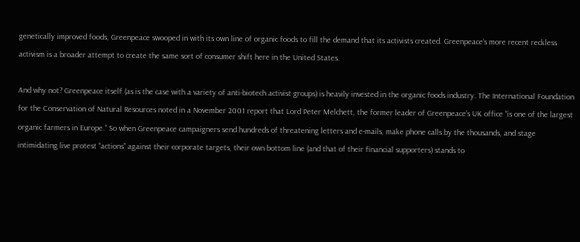genetically improved foods, Greenpeace swooped in with its own line of organic foods to fill the demand that its activists created. Greenpeace’s more recent reckless activism is a broader attempt to create the same sort of consumer shift here in the United States.

And why not? Greenpeace itself (as is the case with a variety of anti-biotech activist groups) is heavily invested in the organic foods industry. The International Foundation for the Conservation of Natural Resources noted in a November 2001 report that Lord Peter Melchett, the former leader of Greenpeace’s UK office “is one of the largest organic farmers in Europe.” So when Greenpeace campaigners send hundreds of threatening letters and e-mails, make phone calls by the thousands, and stage intimidating live protest “actions” against their corporate targets, their own bottom line (and that of their financial supporters) stands to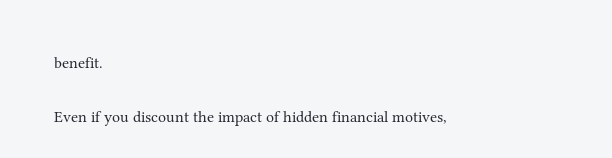benefit.

Even if you discount the impact of hidden financial motives,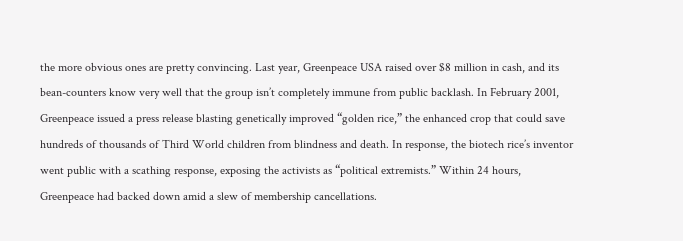the more obvious ones are pretty convincing. Last year, Greenpeace USA raised over $8 million in cash, and its bean-counters know very well that the group isn’t completely immune from public backlash. In February 2001, Greenpeace issued a press release blasting genetically improved “golden rice,” the enhanced crop that could save hundreds of thousands of Third World children from blindness and death. In response, the biotech rice’s inventor went public with a scathing response, exposing the activists as “political extremists.” Within 24 hours, Greenpeace had backed down amid a slew of membership cancellations.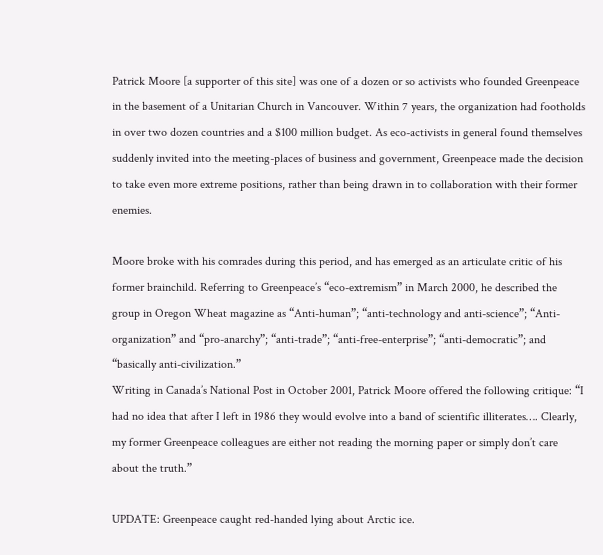Patrick Moore [a supporter of this site] was one of a dozen or so activists who founded Greenpeace in the basement of a Unitarian Church in Vancouver. Within 7 years, the organization had footholds in over two dozen countries and a $100 million budget. As eco-activists in general found themselves suddenly invited into the meeting-places of business and government, Greenpeace made the decision to take even more extreme positions, rather than being drawn in to collaboration with their former enemies.

Moore broke with his comrades during this period, and has emerged as an articulate critic of his former brainchild. Referring to Greenpeace’s “eco-extremism” in March 2000, he described the group in Oregon Wheat magazine as “Anti-human”; “anti-technology and anti-science”; “Anti-organization” and “pro-anarchy”; “anti-trade”; “anti-free-enterprise”; “anti-democratic”; and “basically anti-civilization.”
Writing in Canada’s National Post in October 2001, Patrick Moore offered the following critique: “I had no idea that after I left in 1986 they would evolve into a band of scientific illiterates…. Clearly, my former Greenpeace colleagues are either not reading the morning paper or simply don’t care about the truth.”

UPDATE: Greenpeace caught red-handed lying about Arctic ice.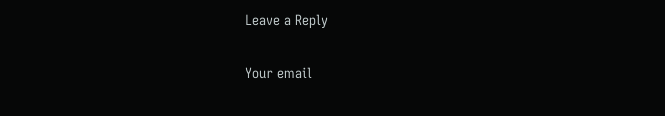Leave a Reply

Your email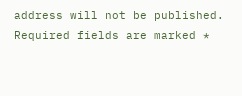address will not be published. Required fields are marked *